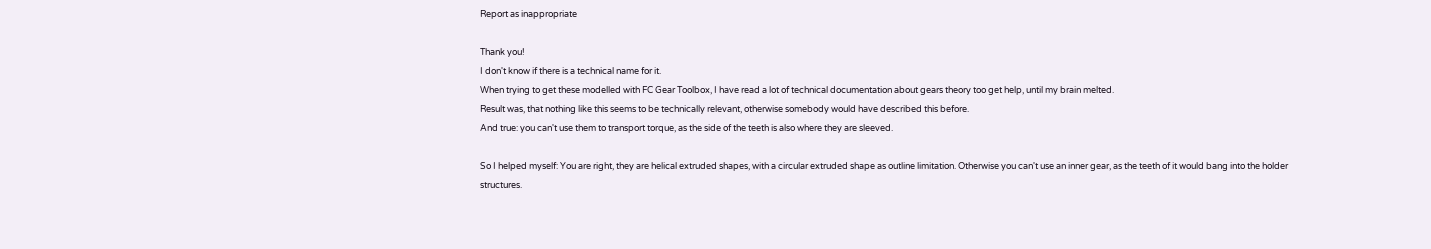Report as inappropriate

Thank you!
I don't know if there is a technical name for it.
When trying to get these modelled with FC Gear Toolbox, I have read a lot of technical documentation about gears theory too get help, until my brain melted.
Result was, that nothing like this seems to be technically relevant, otherwise somebody would have described this before.
And true: you can't use them to transport torque, as the side of the teeth is also where they are sleeved.

So I helped myself: You are right, they are helical extruded shapes, with a circular extruded shape as outline limitation. Otherwise you can't use an inner gear, as the teeth of it would bang into the holder structures.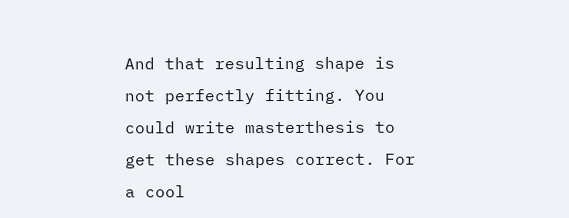And that resulting shape is not perfectly fitting. You could write masterthesis to get these shapes correct. For a cool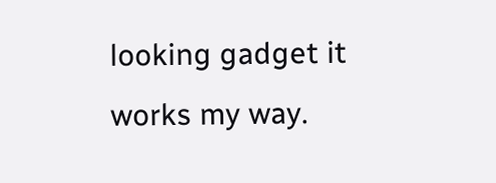looking gadget it works my way.